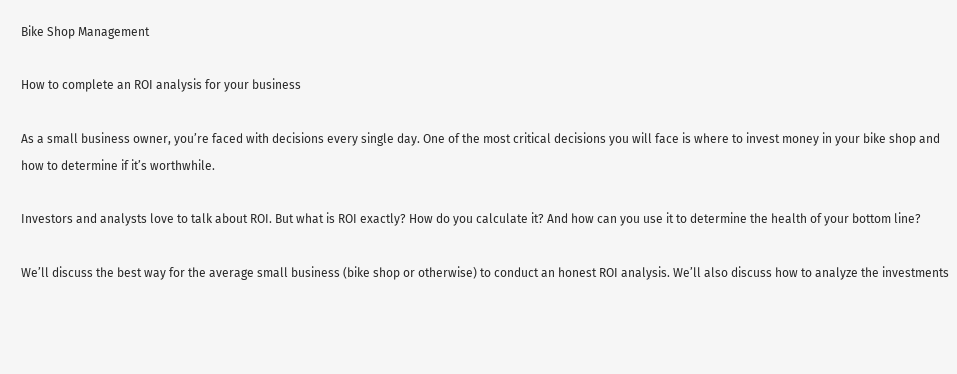Bike Shop Management

How to complete an ROI analysis for your business

As a small business owner, you’re faced with decisions every single day. One of the most critical decisions you will face is where to invest money in your bike shop and how to determine if it’s worthwhile.

Investors and analysts love to talk about ROI. But what is ROI exactly? How do you calculate it? And how can you use it to determine the health of your bottom line?

We’ll discuss the best way for the average small business (bike shop or otherwise) to conduct an honest ROI analysis. We’ll also discuss how to analyze the investments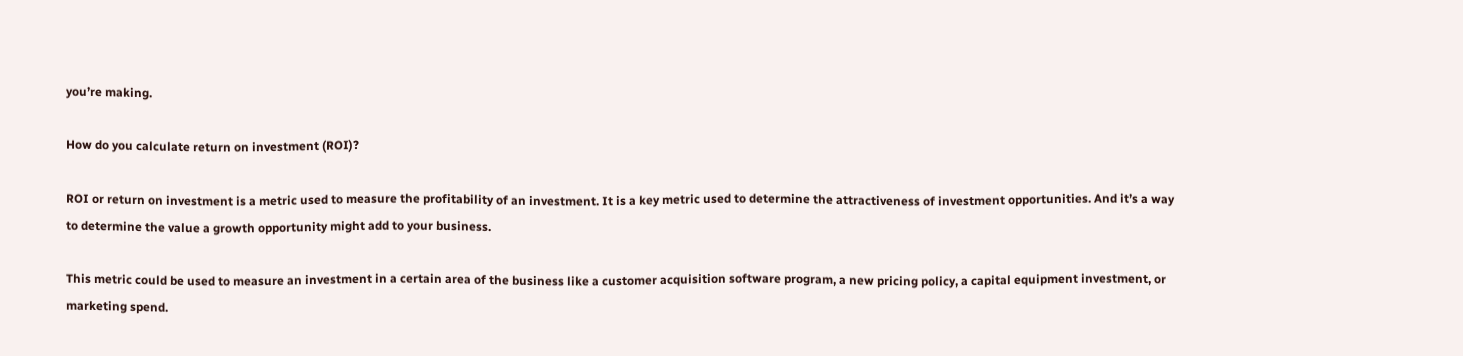you’re making.

How do you calculate return on investment (ROI)?

ROI or return on investment is a metric used to measure the profitability of an investment. It is a key metric used to determine the attractiveness of investment opportunities. And it’s a way to determine the value a growth opportunity might add to your business.

This metric could be used to measure an investment in a certain area of the business like a customer acquisition software program, a new pricing policy, a capital equipment investment, or marketing spend.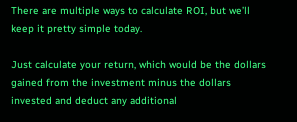There are multiple ways to calculate ROI, but we’ll keep it pretty simple today.

Just calculate your return, which would be the dollars gained from the investment minus the dollars invested and deduct any additional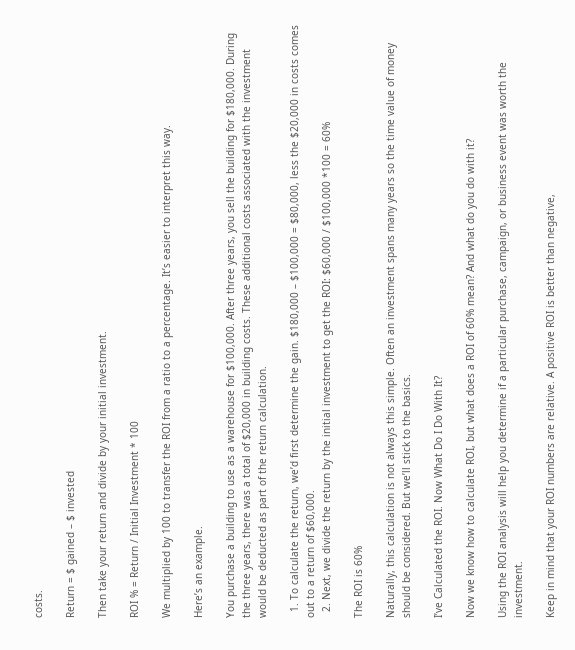costs.

Return = $ gained – $ invested

Then take your return and divide by your initial investment.

ROI % = Return / Initial Investment * 100

We multiplied by 100 to transfer the ROI from a ratio to a percentage. It’s easier to interpret this way.

Here’s an example.

You purchase a building to use as a warehouse for $100,000. After three years, you sell the building for $180,000. During the three years, there was a total of $20,000 in building costs. These additional costs associated with the investment would be deducted as part of the return calculation.

  1. To calculate the return, we’d first determine the gain. $180,000 – $100,000 = $80,000, less the $20,000 in costs comes out to a return of $60,000.
  2. Next, we divide the return by the initial investment to get the ROI: $60,000 / $100,000 *100 = 60%

The ROI is 60%

Naturally, this calculation is not always this simple. Often an investment spans many years so the time value of money should be considered. But we’ll stick to the basics.

I’ve Calculated the ROI. Now What Do I Do With It?

Now we know how to calculate ROI, but what does a ROI of 60% mean? And what do you do with it?

Using the ROI analysis will help you determine if a particular purchase, campaign, or business event was worth the investment.

Keep in mind that your ROI numbers are relative. A positive ROI is better than negative,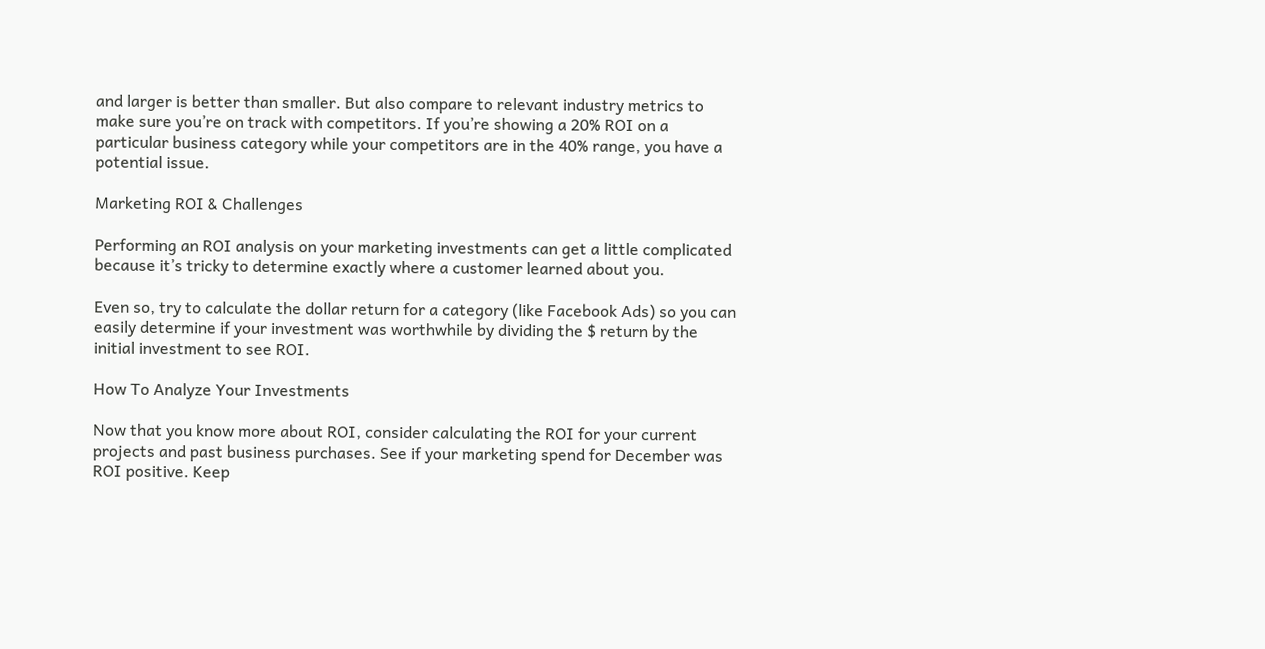and larger is better than smaller. But also compare to relevant industry metrics to make sure you’re on track with competitors. If you’re showing a 20% ROI on a particular business category while your competitors are in the 40% range, you have a potential issue.

Marketing ROI & Challenges

Performing an ROI analysis on your marketing investments can get a little complicated because it’s tricky to determine exactly where a customer learned about you.

Even so, try to calculate the dollar return for a category (like Facebook Ads) so you can easily determine if your investment was worthwhile by dividing the $ return by the initial investment to see ROI.

How To Analyze Your Investments

Now that you know more about ROI, consider calculating the ROI for your current projects and past business purchases. See if your marketing spend for December was ROI positive. Keep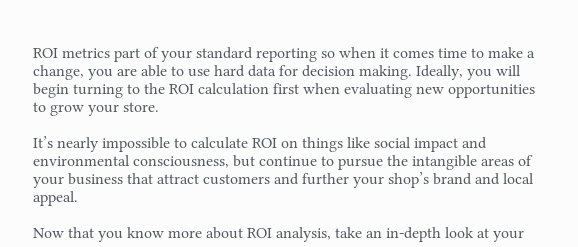ROI metrics part of your standard reporting so when it comes time to make a change, you are able to use hard data for decision making. Ideally, you will begin turning to the ROI calculation first when evaluating new opportunities to grow your store.

It’s nearly impossible to calculate ROI on things like social impact and environmental consciousness, but continue to pursue the intangible areas of your business that attract customers and further your shop’s brand and local appeal.

Now that you know more about ROI analysis, take an in-depth look at your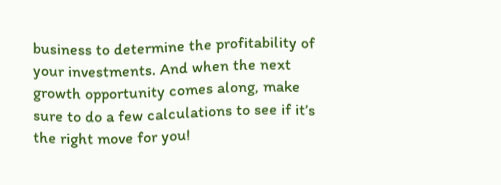business to determine the profitability of your investments. And when the next growth opportunity comes along, make sure to do a few calculations to see if it’s the right move for you!